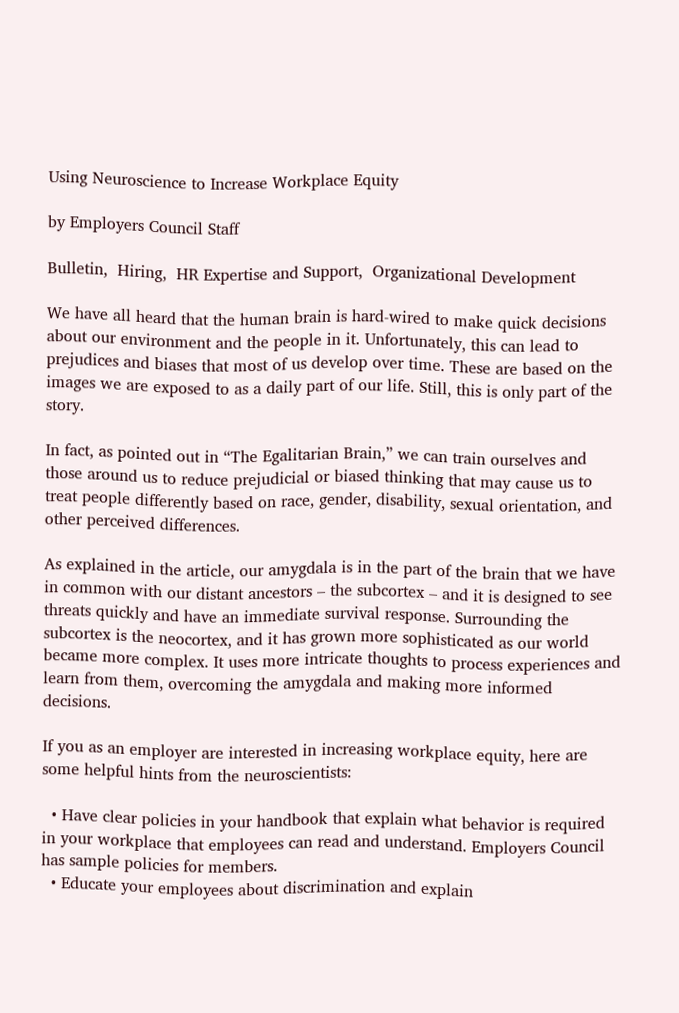Using Neuroscience to Increase Workplace Equity

by Employers Council Staff

Bulletin,  Hiring,  HR Expertise and Support,  Organizational Development

We have all heard that the human brain is hard-wired to make quick decisions about our environment and the people in it. Unfortunately, this can lead to prejudices and biases that most of us develop over time. These are based on the images we are exposed to as a daily part of our life. Still, this is only part of the story.

In fact, as pointed out in “The Egalitarian Brain,” we can train ourselves and those around us to reduce prejudicial or biased thinking that may cause us to treat people differently based on race, gender, disability, sexual orientation, and other perceived differences.

As explained in the article, our amygdala is in the part of the brain that we have in common with our distant ancestors – the subcortex – and it is designed to see threats quickly and have an immediate survival response. Surrounding the subcortex is the neocortex, and it has grown more sophisticated as our world became more complex. It uses more intricate thoughts to process experiences and learn from them, overcoming the amygdala and making more informed decisions.

If you as an employer are interested in increasing workplace equity, here are some helpful hints from the neuroscientists:

  • Have clear policies in your handbook that explain what behavior is required in your workplace that employees can read and understand. Employers Council has sample policies for members.
  • Educate your employees about discrimination and explain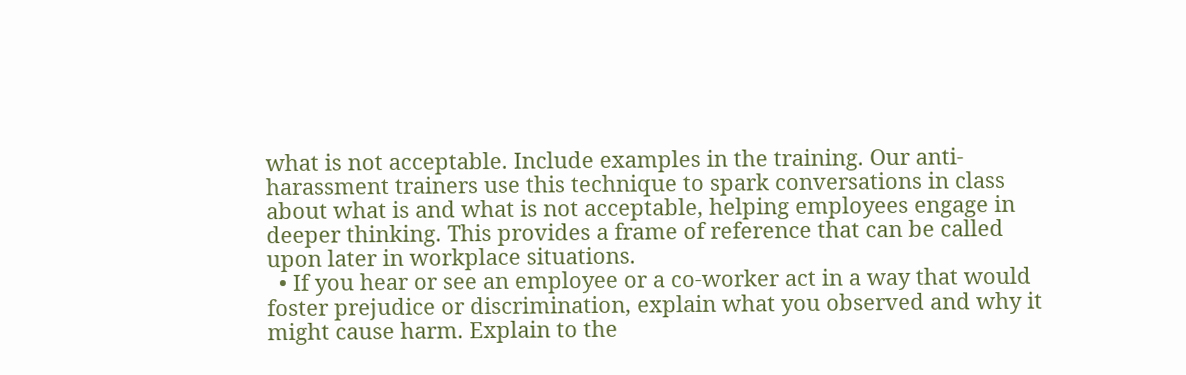what is not acceptable. Include examples in the training. Our anti-harassment trainers use this technique to spark conversations in class about what is and what is not acceptable, helping employees engage in deeper thinking. This provides a frame of reference that can be called upon later in workplace situations.
  • If you hear or see an employee or a co-worker act in a way that would foster prejudice or discrimination, explain what you observed and why it might cause harm. Explain to the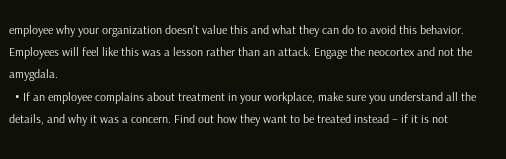employee why your organization doesn’t value this and what they can do to avoid this behavior. Employees will feel like this was a lesson rather than an attack. Engage the neocortex and not the amygdala.
  • If an employee complains about treatment in your workplace, make sure you understand all the details, and why it was a concern. Find out how they want to be treated instead – if it is not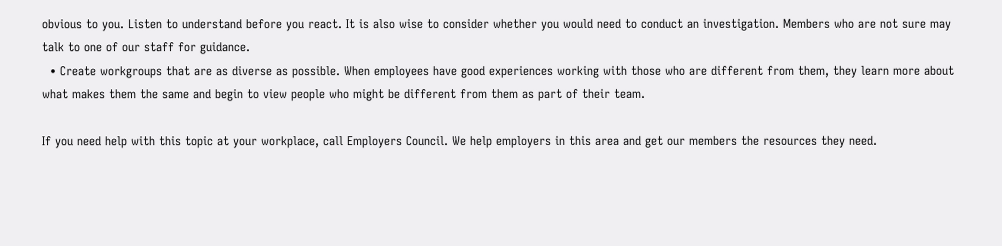obvious to you. Listen to understand before you react. It is also wise to consider whether you would need to conduct an investigation. Members who are not sure may talk to one of our staff for guidance.
  • Create workgroups that are as diverse as possible. When employees have good experiences working with those who are different from them, they learn more about what makes them the same and begin to view people who might be different from them as part of their team.

If you need help with this topic at your workplace, call Employers Council. We help employers in this area and get our members the resources they need.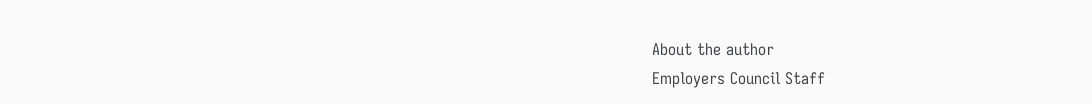About the author
Employers Council Staff